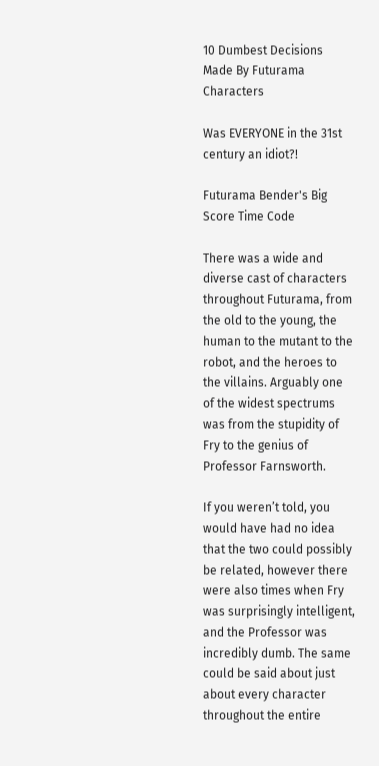10 Dumbest Decisions Made By Futurama Characters

Was EVERYONE in the 31st century an idiot?!

Futurama Bender's Big Score Time Code

There was a wide and diverse cast of characters throughout Futurama, from the old to the young, the human to the mutant to the robot, and the heroes to the villains. Arguably one of the widest spectrums was from the stupidity of Fry to the genius of Professor Farnsworth.

If you weren’t told, you would have had no idea that the two could possibly be related, however there were also times when Fry was surprisingly intelligent, and the Professor was incredibly dumb. The same could be said about just about every character throughout the entire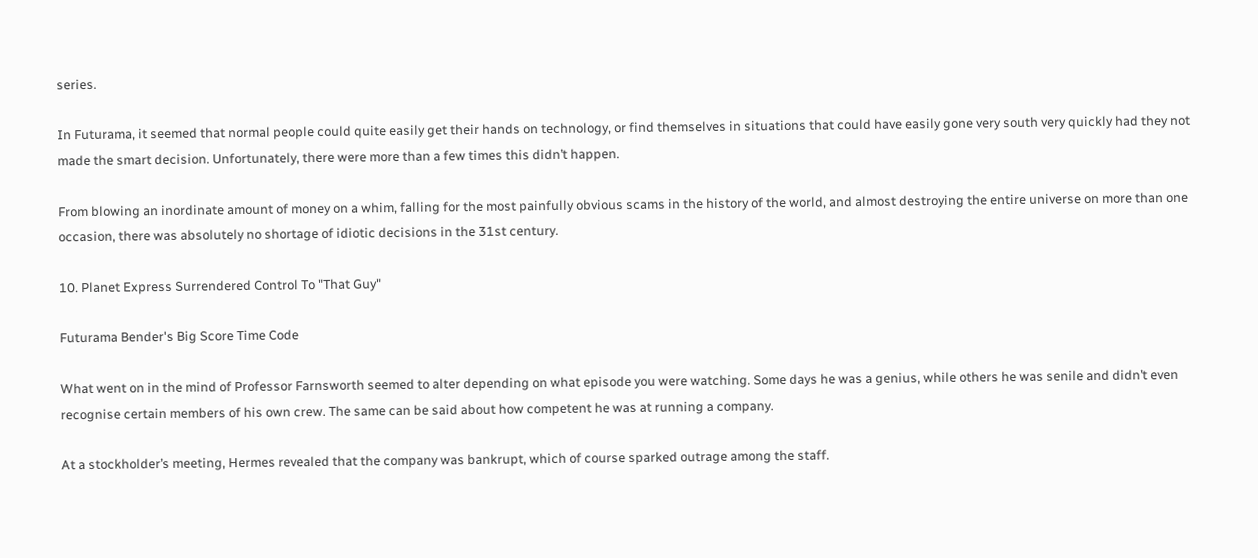series.

In Futurama, it seemed that normal people could quite easily get their hands on technology, or find themselves in situations that could have easily gone very south very quickly had they not made the smart decision. Unfortunately, there were more than a few times this didn’t happen.

From blowing an inordinate amount of money on a whim, falling for the most painfully obvious scams in the history of the world, and almost destroying the entire universe on more than one occasion, there was absolutely no shortage of idiotic decisions in the 31st century.

10. Planet Express Surrendered Control To "That Guy"

Futurama Bender's Big Score Time Code

What went on in the mind of Professor Farnsworth seemed to alter depending on what episode you were watching. Some days he was a genius, while others he was senile and didn’t even recognise certain members of his own crew. The same can be said about how competent he was at running a company.

At a stockholder’s meeting, Hermes revealed that the company was bankrupt, which of course sparked outrage among the staff.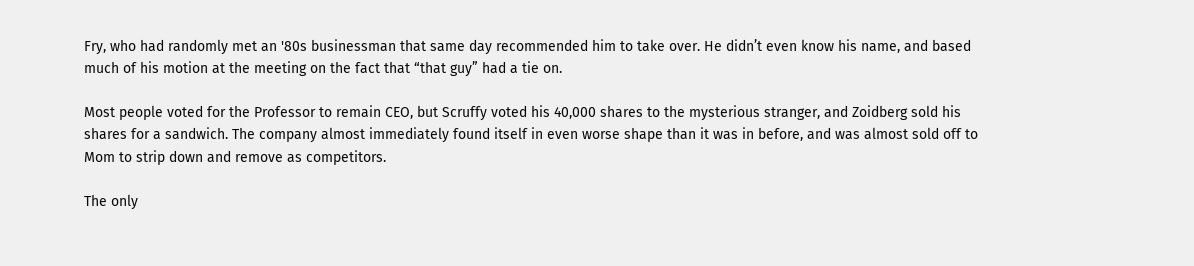Fry, who had randomly met an '80s businessman that same day recommended him to take over. He didn’t even know his name, and based much of his motion at the meeting on the fact that “that guy” had a tie on.

Most people voted for the Professor to remain CEO, but Scruffy voted his 40,000 shares to the mysterious stranger, and Zoidberg sold his shares for a sandwich. The company almost immediately found itself in even worse shape than it was in before, and was almost sold off to Mom to strip down and remove as competitors.

The only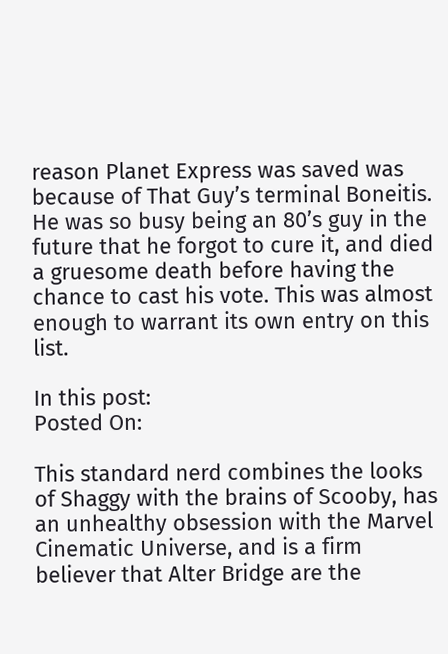reason Planet Express was saved was because of That Guy’s terminal Boneitis. He was so busy being an 80’s guy in the future that he forgot to cure it, and died a gruesome death before having the chance to cast his vote. This was almost enough to warrant its own entry on this list.

In this post:
Posted On:

This standard nerd combines the looks of Shaggy with the brains of Scooby, has an unhealthy obsession with the Marvel Cinematic Universe, and is a firm believer that Alter Bridge are the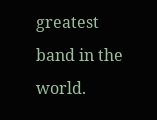greatest band in the world.